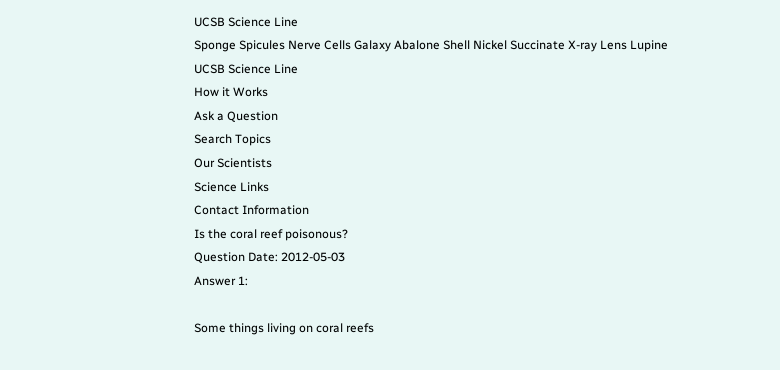UCSB Science Line
Sponge Spicules Nerve Cells Galaxy Abalone Shell Nickel Succinate X-ray Lens Lupine
UCSB Science Line
How it Works
Ask a Question
Search Topics
Our Scientists
Science Links
Contact Information
Is the coral reef poisonous?
Question Date: 2012-05-03
Answer 1:

Some things living on coral reefs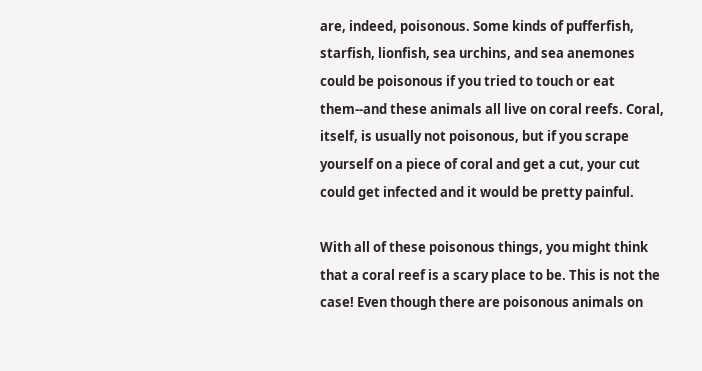are, indeed, poisonous. Some kinds of pufferfish, starfish, lionfish, sea urchins, and sea anemones could be poisonous if you tried to touch or eat them--and these animals all live on coral reefs. Coral, itself, is usually not poisonous, but if you scrape yourself on a piece of coral and get a cut, your cut could get infected and it would be pretty painful.

With all of these poisonous things, you might think that a coral reef is a scary place to be. This is not the case! Even though there are poisonous animals on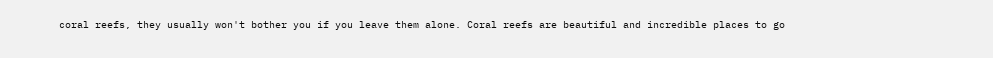coral reefs, they usually won't bother you if you leave them alone. Coral reefs are beautiful and incredible places to go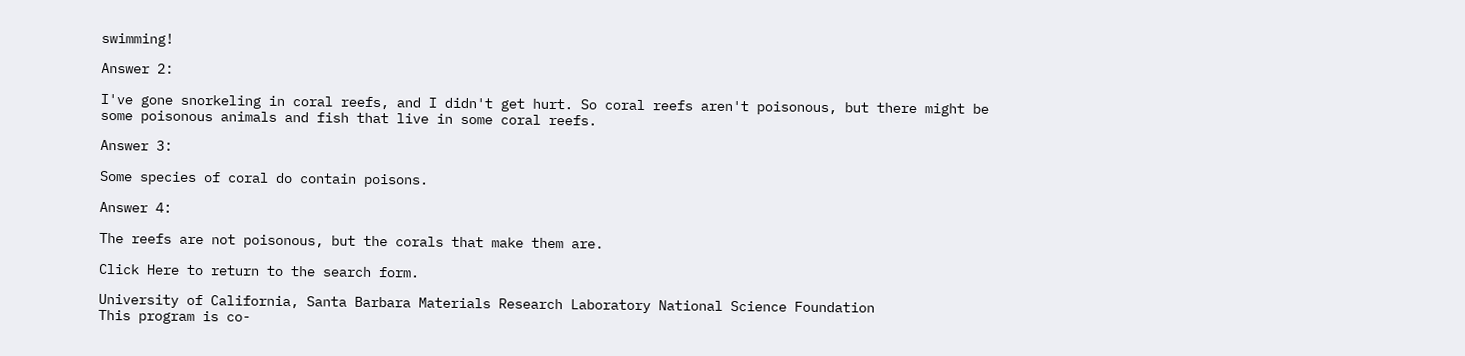swimming!

Answer 2:

I've gone snorkeling in coral reefs, and I didn't get hurt. So coral reefs aren't poisonous, but there might be some poisonous animals and fish that live in some coral reefs.

Answer 3:

Some species of coral do contain poisons.

Answer 4:

The reefs are not poisonous, but the corals that make them are.

Click Here to return to the search form.

University of California, Santa Barbara Materials Research Laboratory National Science Foundation
This program is co-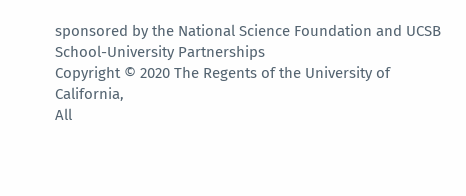sponsored by the National Science Foundation and UCSB School-University Partnerships
Copyright © 2020 The Regents of the University of California,
All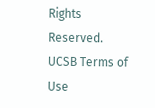Rights Reserved.
UCSB Terms of Use